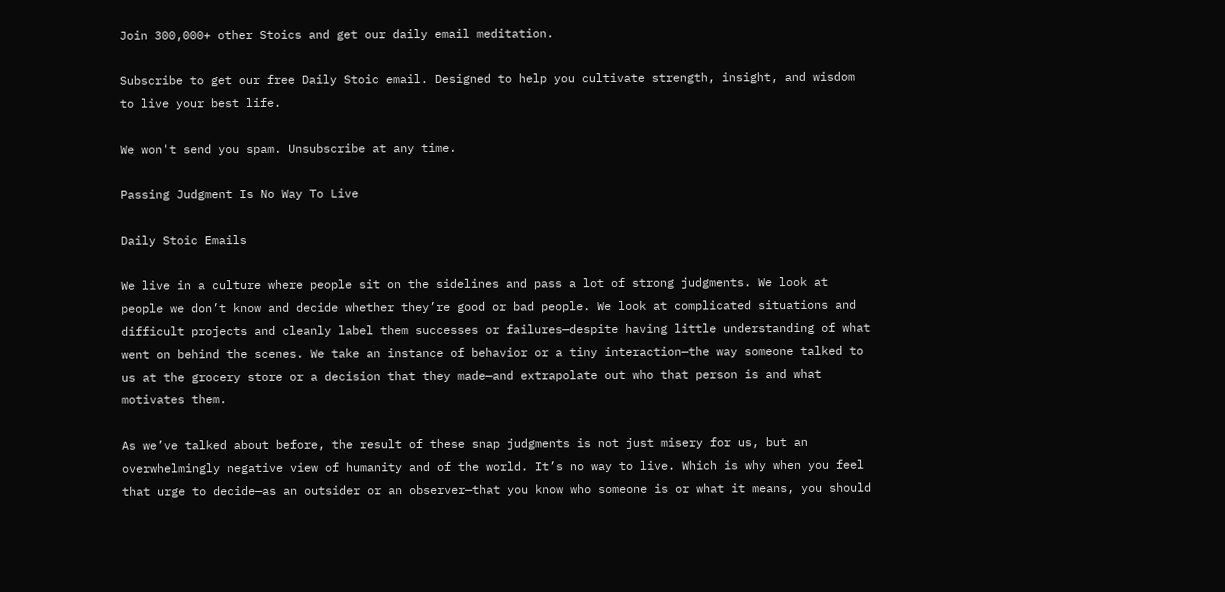Join 300,000+ other Stoics and get our daily email meditation.

Subscribe to get our free Daily Stoic email. Designed to help you cultivate strength, insight, and wisdom to live your best life.

We won't send you spam. Unsubscribe at any time.

Passing Judgment Is No Way To Live

Daily Stoic Emails

We live in a culture where people sit on the sidelines and pass a lot of strong judgments. We look at people we don’t know and decide whether they’re good or bad people. We look at complicated situations and difficult projects and cleanly label them successes or failures—despite having little understanding of what went on behind the scenes. We take an instance of behavior or a tiny interaction—the way someone talked to us at the grocery store or a decision that they made—and extrapolate out who that person is and what motivates them.

As we’ve talked about before, the result of these snap judgments is not just misery for us, but an overwhelmingly negative view of humanity and of the world. It’s no way to live. Which is why when you feel that urge to decide—as an outsider or an observer—that you know who someone is or what it means, you should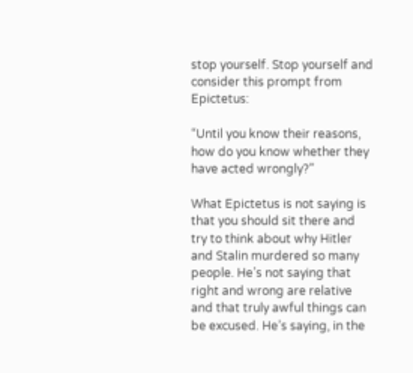stop yourself. Stop yourself and consider this prompt from Epictetus:

“Until you know their reasons, how do you know whether they have acted wrongly?”

What Epictetus is not saying is that you should sit there and try to think about why Hitler and Stalin murdered so many people. He’s not saying that right and wrong are relative and that truly awful things can be excused. He’s saying, in the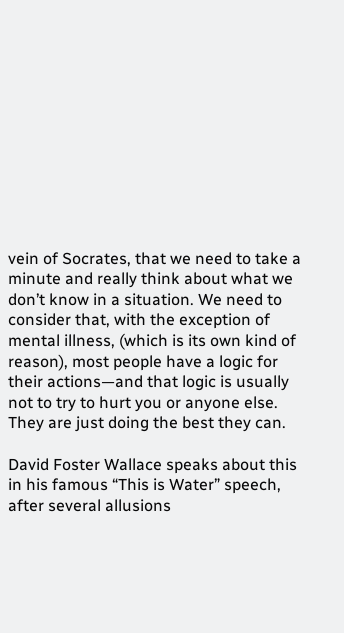vein of Socrates, that we need to take a minute and really think about what we don’t know in a situation. We need to consider that, with the exception of mental illness, (which is its own kind of reason), most people have a logic for their actions—and that logic is usually not to try to hurt you or anyone else. They are just doing the best they can.

David Foster Wallace speaks about this in his famous “This is Water” speech, after several allusions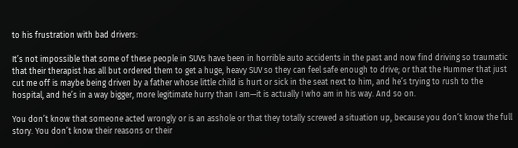to his frustration with bad drivers:

It’s not impossible that some of these people in SUVs have been in horrible auto accidents in the past and now find driving so traumatic that their therapist has all but ordered them to get a huge, heavy SUV so they can feel safe enough to drive; or that the Hummer that just cut me off is maybe being driven by a father whose little child is hurt or sick in the seat next to him, and he’s trying to rush to the hospital, and he’s in a way bigger, more legitimate hurry than I am—it is actually I who am in his way. And so on.

You don’t know that someone acted wrongly or is an asshole or that they totally screwed a situation up, because you don’t know the full story. You don’t know their reasons or their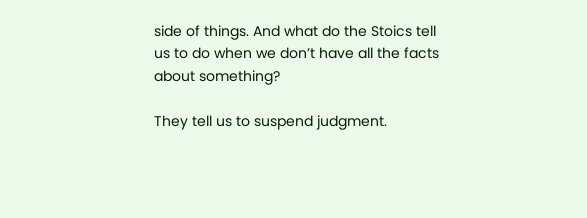side of things. And what do the Stoics tell us to do when we don’t have all the facts about something?

They tell us to suspend judgment.